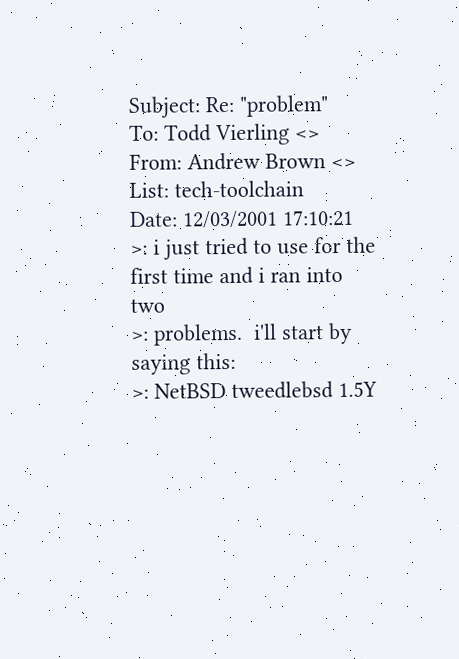Subject: Re: "problem"
To: Todd Vierling <>
From: Andrew Brown <>
List: tech-toolchain
Date: 12/03/2001 17:10:21
>: i just tried to use for the first time and i ran into two
>: problems.  i'll start by saying this:
>: NetBSD tweedlebsd 1.5Y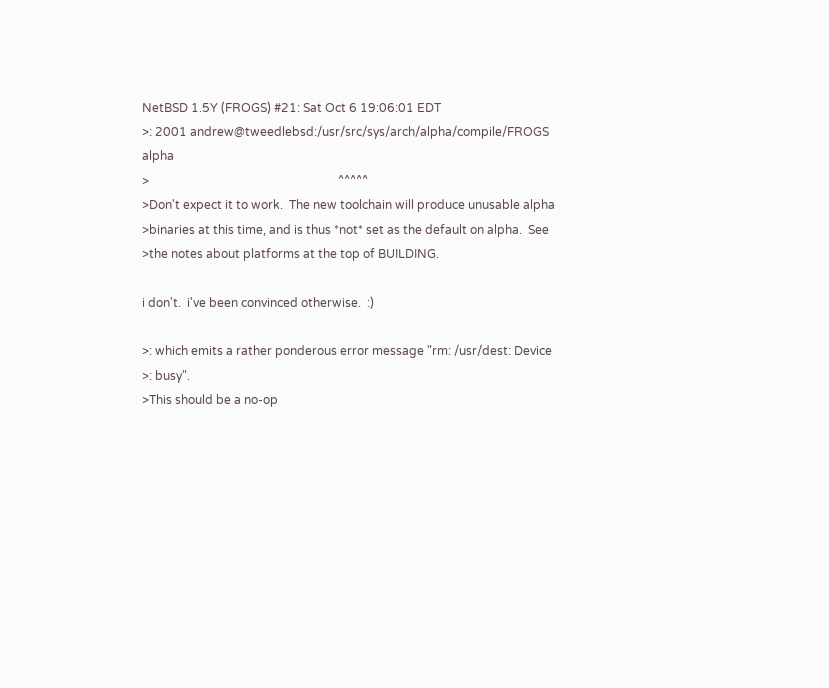NetBSD 1.5Y (FROGS) #21: Sat Oct 6 19:06:01 EDT
>: 2001 andrew@tweedlebsd:/usr/src/sys/arch/alpha/compile/FROGS alpha
>                                                               ^^^^^
>Don't expect it to work.  The new toolchain will produce unusable alpha
>binaries at this time, and is thus *not* set as the default on alpha.  See
>the notes about platforms at the top of BUILDING.

i don't.  i've been convinced otherwise.  :)

>: which emits a rather ponderous error message "rm: /usr/dest: Device
>: busy".
>This should be a no-op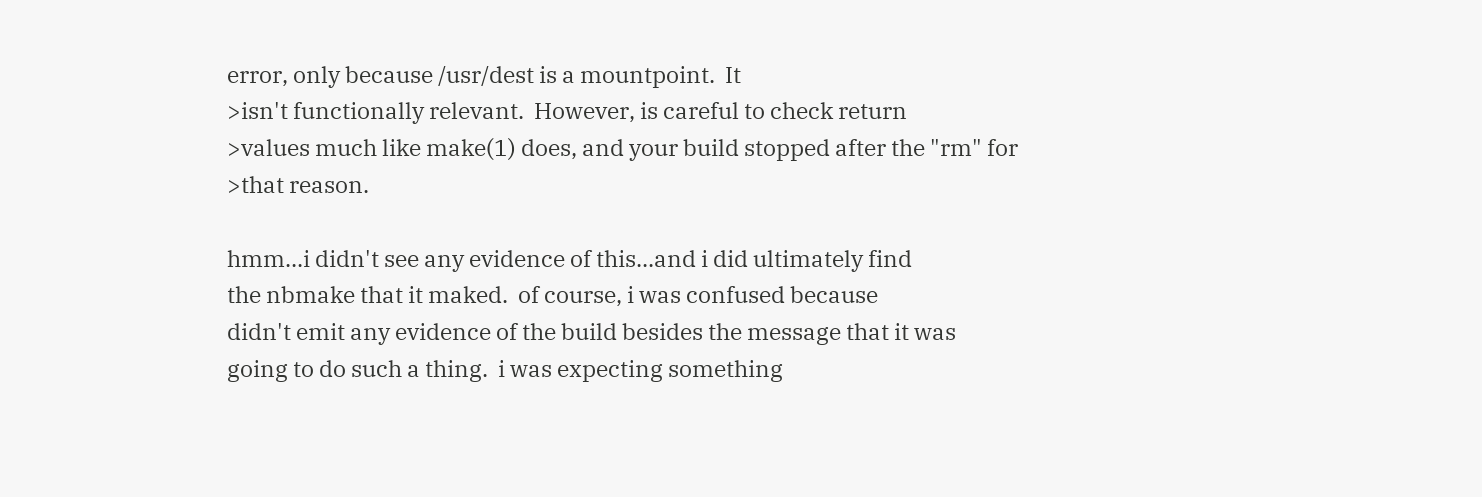error, only because /usr/dest is a mountpoint.  It
>isn't functionally relevant.  However, is careful to check return
>values much like make(1) does, and your build stopped after the "rm" for
>that reason.

hmm...i didn't see any evidence of this...and i did ultimately find
the nbmake that it maked.  of course, i was confused because
didn't emit any evidence of the build besides the message that it was
going to do such a thing.  i was expecting something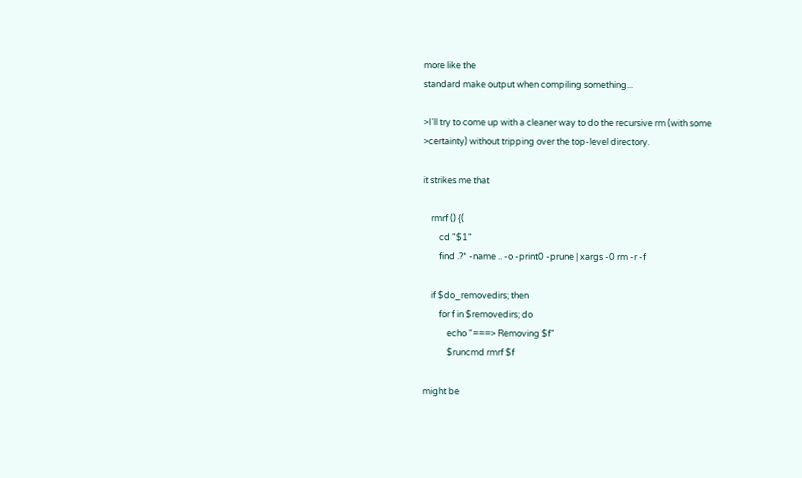more like the
standard make output when compiling something...

>I'll try to come up with a cleaner way to do the recursive rm (with some
>certainty) without tripping over the top-level directory.

it strikes me that

    rmrf () {(
        cd "$1"
        find .?* -name .. -o -print0 -prune | xargs -0 rm -r -f

    if $do_removedirs; then
        for f in $removedirs; do
            echo "===> Removing $f"
            $runcmd rmrf $f

might be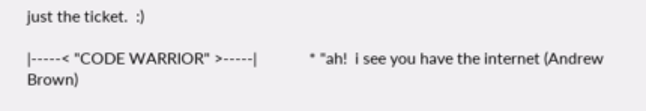just the ticket.  :)

|-----< "CODE WARRIOR" >-----|             * "ah!  i see you have the internet (Andrew Brown)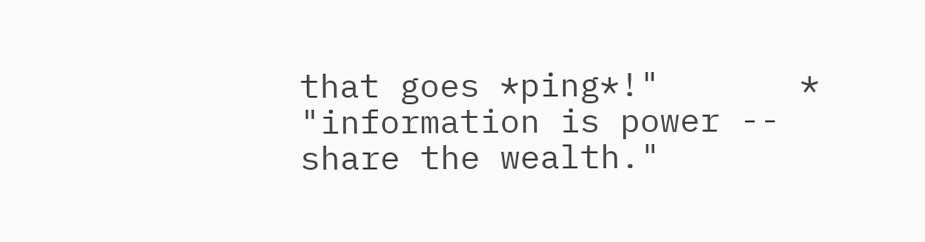that goes *ping*!"       * "information is power -- share the wealth."